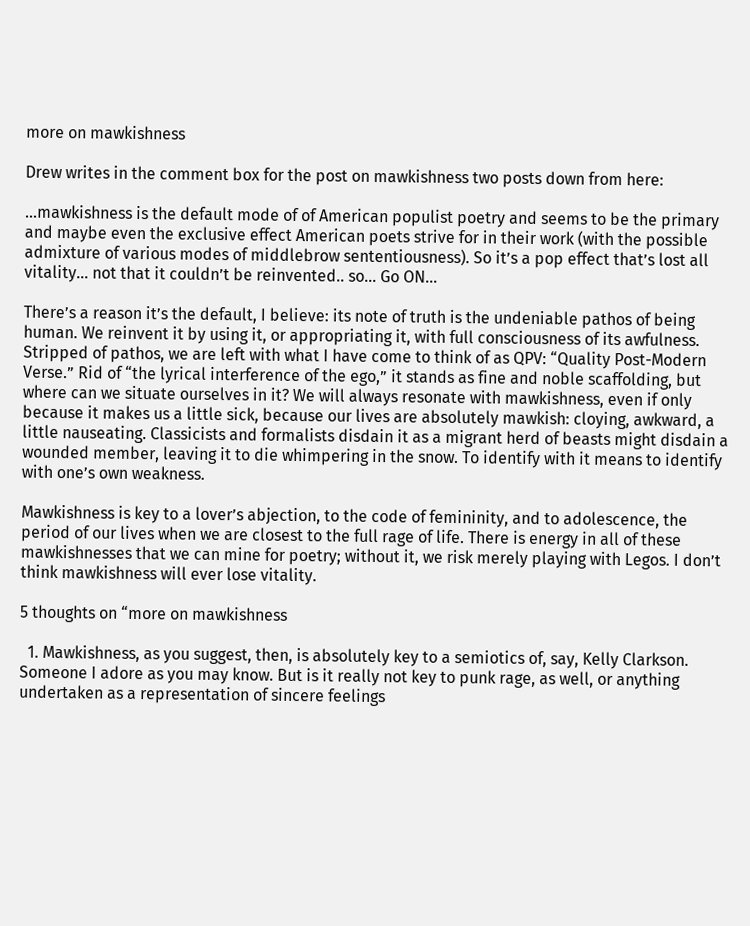more on mawkishness

Drew writes in the comment box for the post on mawkishness two posts down from here:

…mawkishness is the default mode of of American populist poetry and seems to be the primary and maybe even the exclusive effect American poets strive for in their work (with the possible admixture of various modes of middlebrow sententiousness). So it’s a pop effect that’s lost all vitality… not that it couldn’t be reinvented.. so… Go ON…

There’s a reason it’s the default, I believe: its note of truth is the undeniable pathos of being human. We reinvent it by using it, or appropriating it, with full consciousness of its awfulness. Stripped of pathos, we are left with what I have come to think of as QPV: “Quality Post-Modern Verse.” Rid of “the lyrical interference of the ego,” it stands as fine and noble scaffolding, but where can we situate ourselves in it? We will always resonate with mawkishness, even if only because it makes us a little sick, because our lives are absolutely mawkish: cloying, awkward, a little nauseating. Classicists and formalists disdain it as a migrant herd of beasts might disdain a wounded member, leaving it to die whimpering in the snow. To identify with it means to identify with one’s own weakness.

Mawkishness is key to a lover’s abjection, to the code of femininity, and to adolescence, the period of our lives when we are closest to the full rage of life. There is energy in all of these mawkishnesses that we can mine for poetry; without it, we risk merely playing with Legos. I don’t think mawkishness will ever lose vitality.

5 thoughts on “more on mawkishness

  1. Mawkishness, as you suggest, then, is absolutely key to a semiotics of, say, Kelly Clarkson. Someone I adore as you may know. But is it really not key to punk rage, as well, or anything undertaken as a representation of sincere feelings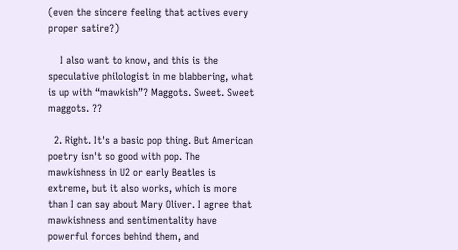(even the sincere feeling that actives every proper satire?)

    I also want to know, and this is the speculative philologist in me blabbering, what is up with “mawkish”? Maggots. Sweet. Sweet maggots. ??

  2. Right. It's a basic pop thing. But American poetry isn't so good with pop. The mawkishness in U2 or early Beatles is extreme, but it also works, which is more than I can say about Mary Oliver. I agree that mawkishness and sentimentality have powerful forces behind them, and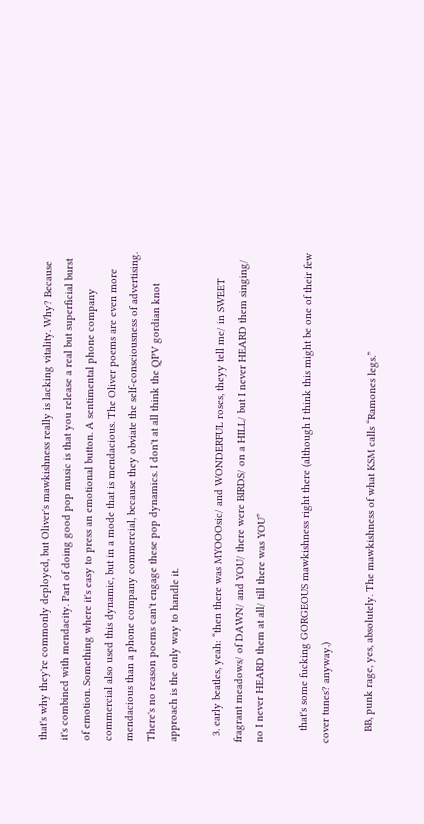that's why they're commonly deployed, but Oliver's mawkishness really is lacking vitality. Why? Because it's combined with mendacity. Part of doing good pop music is that you release a real but superficial burst of emotion. Something where it's easy to press an emotional button. A sentimental phone company commercial also used this dynamic, but in a mode that is mendacious. The Oliver poems are even more mendacious than a phone company commercial, because they obviate the self-consciousness of advertising. There's no reason poems can't engage these pop dynamics. I don't at all think the QPV gordian knot approach is the only way to handle it.

  3. early beatles, yeah: “then there was MYOOOsic/ and WONDERFUL roses, theyy tell me/ in SWEET fragrant meadows/ of DAWN/ and YOU/ there were BIRDS/ on a HILL/ but I never HEARD them singing/ no I never HEARD them at all/ till there was YOU”

    that's some fucking GORGEOUS mawkishness right there (although I think this might be one of their few cover tunes? anyway.)

    BB, punk rage, yes, absolutely. The mawkishness of what KSM calls “Ramones legs.”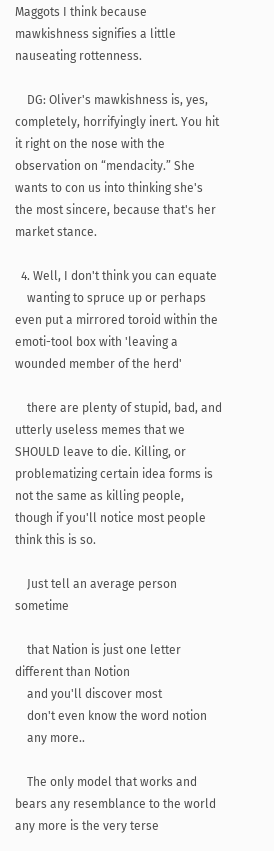Maggots I think because mawkishness signifies a little nauseating rottenness.

    DG: Oliver's mawkishness is, yes, completely, horrifyingly inert. You hit it right on the nose with the observation on “mendacity.” She wants to con us into thinking she's the most sincere, because that's her market stance.

  4. Well, I don't think you can equate
    wanting to spruce up or perhaps even put a mirrored toroid within the emoti-tool box with 'leaving a wounded member of the herd'

    there are plenty of stupid, bad, and utterly useless memes that we SHOULD leave to die. Killing, or problematizing certain idea forms is not the same as killing people, though if you'll notice most people think this is so.

    Just tell an average person sometime

    that Nation is just one letter different than Notion
    and you'll discover most
    don't even know the word notion
    any more..

    The only model that works and bears any resemblance to the world any more is the very terse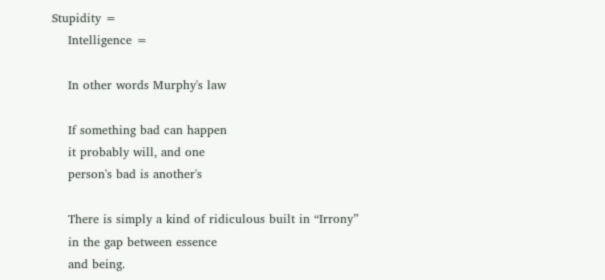Stupidity =
    Intelligence =

    In other words Murphy's law

    If something bad can happen
    it probably will, and one
    person's bad is another's

    There is simply a kind of ridiculous built in “Irrony”
    in the gap between essence
    and being.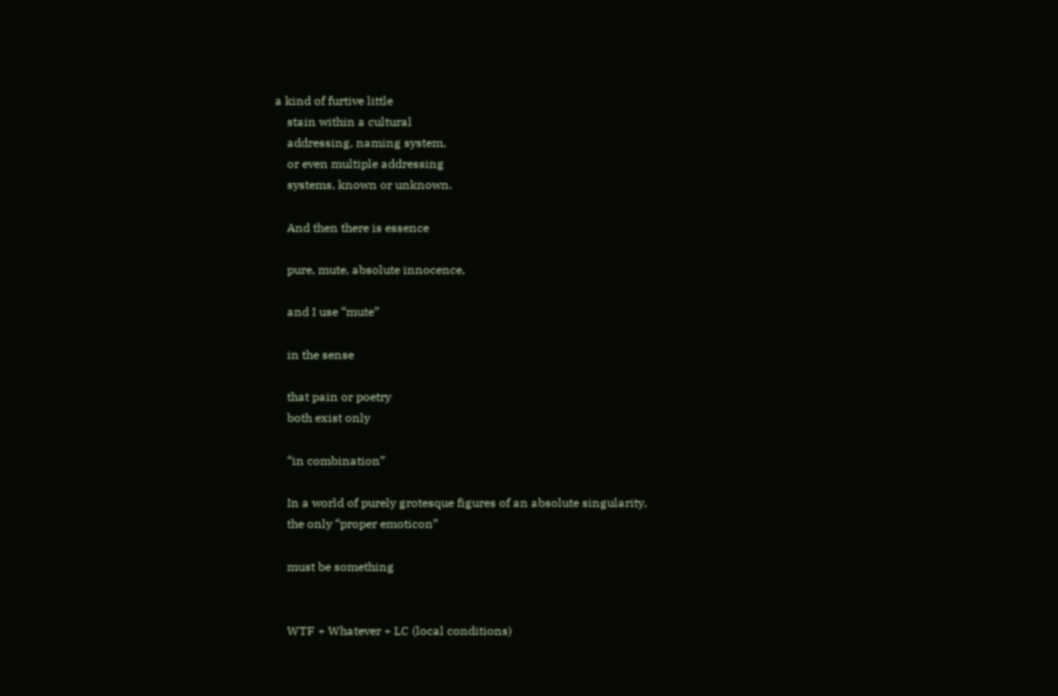a kind of furtive little
    stain within a cultural
    addressing, naming system,
    or even multiple addressing
    systems, known or unknown.

    And then there is essence

    pure, mute, absolute innocence,

    and I use “mute”

    in the sense

    that pain or poetry
    both exist only

    “in combination”

    In a world of purely grotesque figures of an absolute singularity,
    the only “proper emoticon”

    must be something


    WTF + Whatever + LC (local conditions)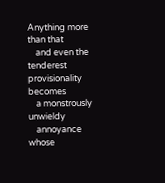Anything more than that
    and even the tenderest provisionality becomes
    a monstrously unwieldy
    annoyance whose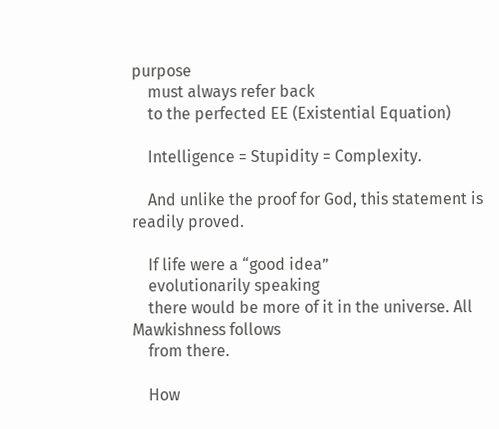purpose
    must always refer back
    to the perfected EE (Existential Equation)

    Intelligence = Stupidity = Complexity.

    And unlike the proof for God, this statement is readily proved.

    If life were a “good idea”
    evolutionarily speaking
    there would be more of it in the universe. All Mawkishness follows
    from there.

    How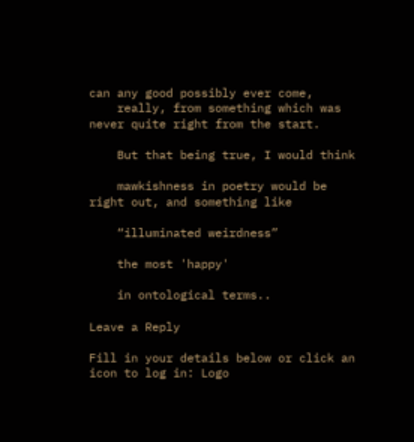can any good possibly ever come,
    really, from something which was never quite right from the start.

    But that being true, I would think

    mawkishness in poetry would be right out, and something like

    “illuminated weirdness”

    the most 'happy'

    in ontological terms..

Leave a Reply

Fill in your details below or click an icon to log in: Logo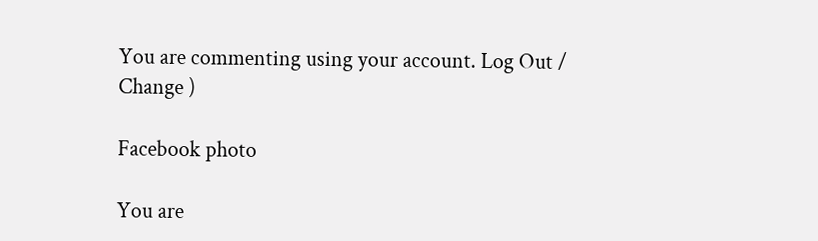You are commenting using your account. Log Out /  Change )

Facebook photo

You are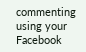commenting using your Facebook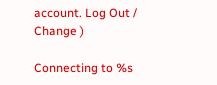account. Log Out /  Change )

Connecting to %s